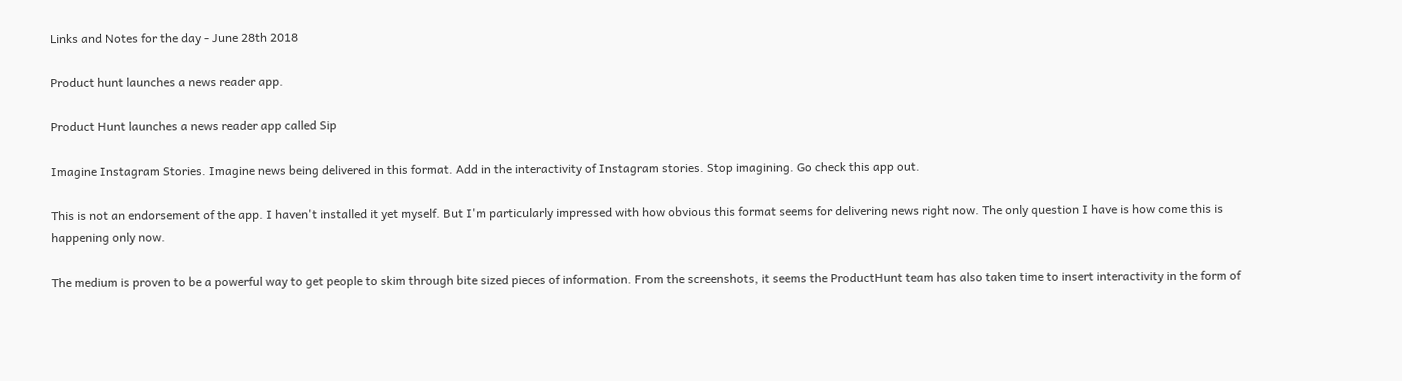Links and Notes for the day - June 28th 2018

Product hunt launches a news reader app.

Product Hunt launches a news reader app called Sip

Imagine Instagram Stories. Imagine news being delivered in this format. Add in the interactivity of Instagram stories. Stop imagining. Go check this app out.

This is not an endorsement of the app. I haven't installed it yet myself. But I'm particularly impressed with how obvious this format seems for delivering news right now. The only question I have is how come this is happening only now.

The medium is proven to be a powerful way to get people to skim through bite sized pieces of information. From the screenshots, it seems the ProductHunt team has also taken time to insert interactivity in the form of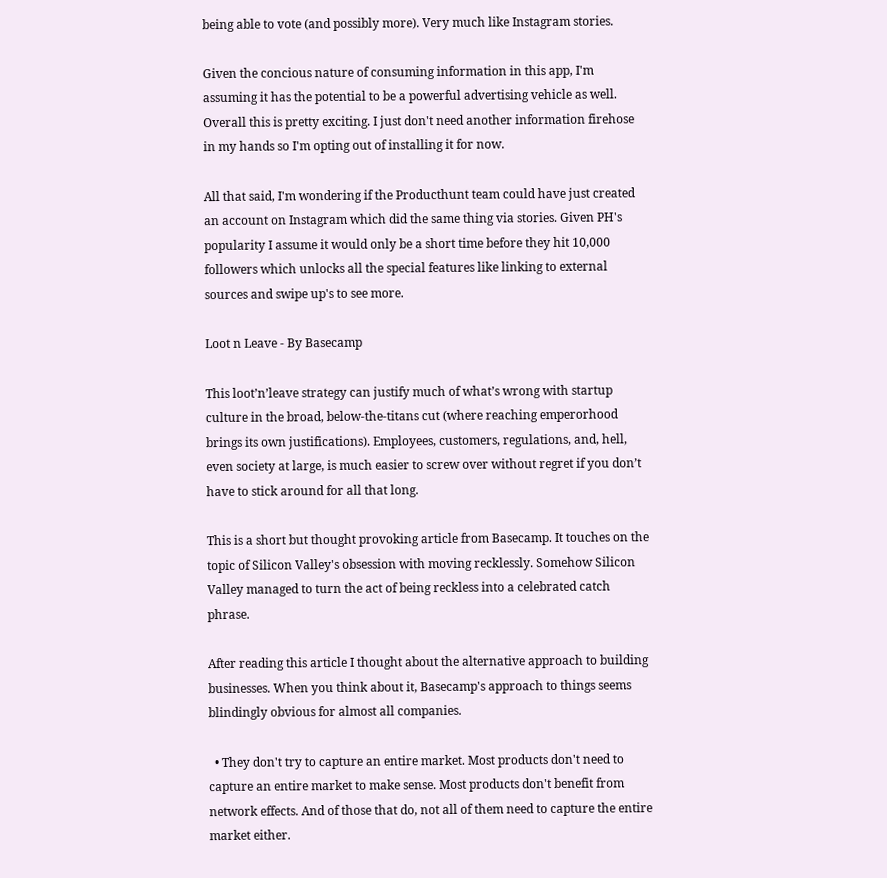being able to vote (and possibly more). Very much like Instagram stories.

Given the concious nature of consuming information in this app, I'm assuming it has the potential to be a powerful advertising vehicle as well. Overall this is pretty exciting. I just don't need another information firehose in my hands so I'm opting out of installing it for now.

All that said, I'm wondering if the Producthunt team could have just created an account on Instagram which did the same thing via stories. Given PH's popularity I assume it would only be a short time before they hit 10,000 followers which unlocks all the special features like linking to external sources and swipe up's to see more.

Loot n Leave - By Basecamp

This loot’n’leave strategy can justify much of what’s wrong with startup culture in the broad, below-the-titans cut (where reaching emperorhood brings its own justifications). Employees, customers, regulations, and, hell, even society at large, is much easier to screw over without regret if you don’t have to stick around for all that long.

This is a short but thought provoking article from Basecamp. It touches on the topic of Silicon Valley's obsession with moving recklessly. Somehow Silicon Valley managed to turn the act of being reckless into a celebrated catch phrase.

After reading this article I thought about the alternative approach to building businesses. When you think about it, Basecamp's approach to things seems blindingly obvious for almost all companies.

  • They don't try to capture an entire market. Most products don't need to capture an entire market to make sense. Most products don't benefit from network effects. And of those that do, not all of them need to capture the entire market either.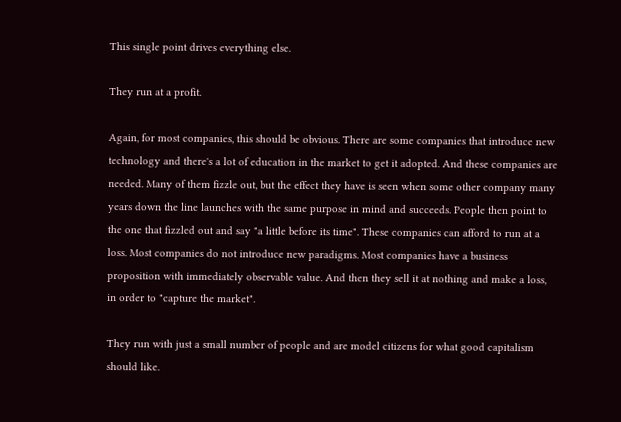This single point drives everything else.

They run at a profit.

Again, for most companies, this should be obvious. There are some companies that introduce new technology and there's a lot of education in the market to get it adopted. And these companies are needed. Many of them fizzle out, but the effect they have is seen when some other company many years down the line launches with the same purpose in mind and succeeds. People then point to the one that fizzled out and say "a little before its time". These companies can afford to run at a loss. Most companies do not introduce new paradigms. Most companies have a business proposition with immediately observable value. And then they sell it at nothing and make a loss, in order to "capture the market".

They run with just a small number of people and are model citizens for what good capitalism should like.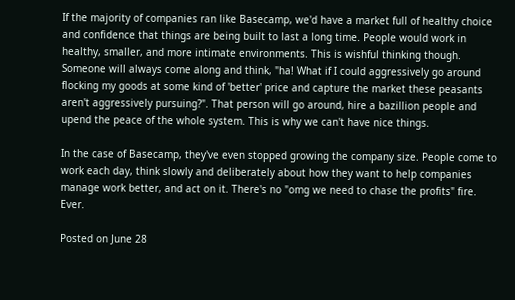If the majority of companies ran like Basecamp, we'd have a market full of healthy choice and confidence that things are being built to last a long time. People would work in healthy, smaller, and more intimate environments. This is wishful thinking though. Someone will always come along and think, "ha! What if I could aggressively go around flocking my goods at some kind of 'better' price and capture the market these peasants aren't aggressively pursuing?". That person will go around, hire a bazillion people and upend the peace of the whole system. This is why we can't have nice things.

In the case of Basecamp, they've even stopped growing the company size. People come to work each day, think slowly and deliberately about how they want to help companies manage work better, and act on it. There's no "omg we need to chase the profits" fire. Ever.

Posted on June 28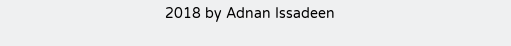2018 by Adnan Issadeen